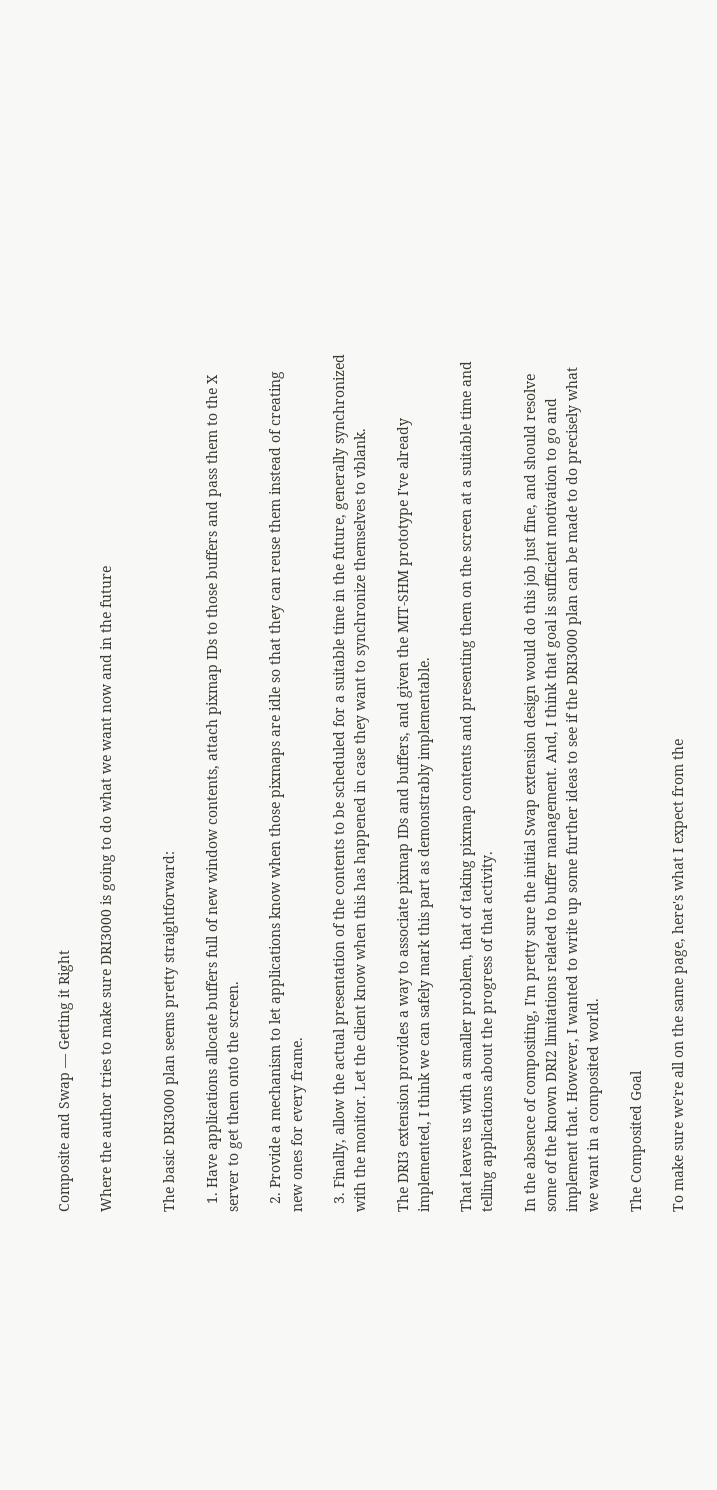Composite and Swap — Getting it Right

Where the author tries to make sure DRI3000 is going to do what we want now and in the future


The basic DRI3000 plan seems pretty straightforward:

  1. Have applications allocate buffers full of new window contents, attach pixmap IDs to those buffers and pass them to the X server to get them onto the screen.

  2. Provide a mechanism to let applications know when those pixmaps are idle so that they can reuse them instead of creating new ones for every frame.

  3. Finally, allow the actual presentation of the contents to be scheduled for a suitable time in the future, generally synchronized with the monitor. Let the client know when this has happened in case they want to synchronize themselves to vblank.

The DRI3 extension provides a way to associate pixmap IDs and buffers, and given the MIT-SHM prototype I've already implemented, I think we can safely mark this part as demonstrably implementable.

That leaves us with a smaller problem, that of taking pixmap contents and presenting them on the screen at a suitable time and telling applications about the progress of that activity.

In the absence of compositing, I'm pretty sure the initial Swap extension design would do this job just fine, and should resolve some of the known DRI2 limitations related to buffer management. And, I think that goal is sufficient motivation to go and implement that. However, I wanted to write up some further ideas to see if the DRI3000 plan can be made to do precisely what we want in a composited world.

The Composited Goal

To make sure we're all on the same page, here's what I expect from the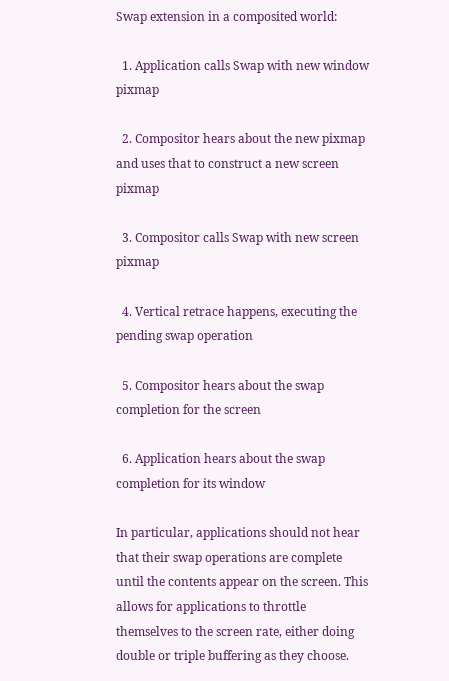Swap extension in a composited world:

  1. Application calls Swap with new window pixmap

  2. Compositor hears about the new pixmap and uses that to construct a new screen pixmap

  3. Compositor calls Swap with new screen pixmap

  4. Vertical retrace happens, executing the pending swap operation

  5. Compositor hears about the swap completion for the screen

  6. Application hears about the swap completion for its window

In particular, applications should not hear that their swap operations are complete until the contents appear on the screen. This allows for applications to throttle themselves to the screen rate, either doing double or triple buffering as they choose.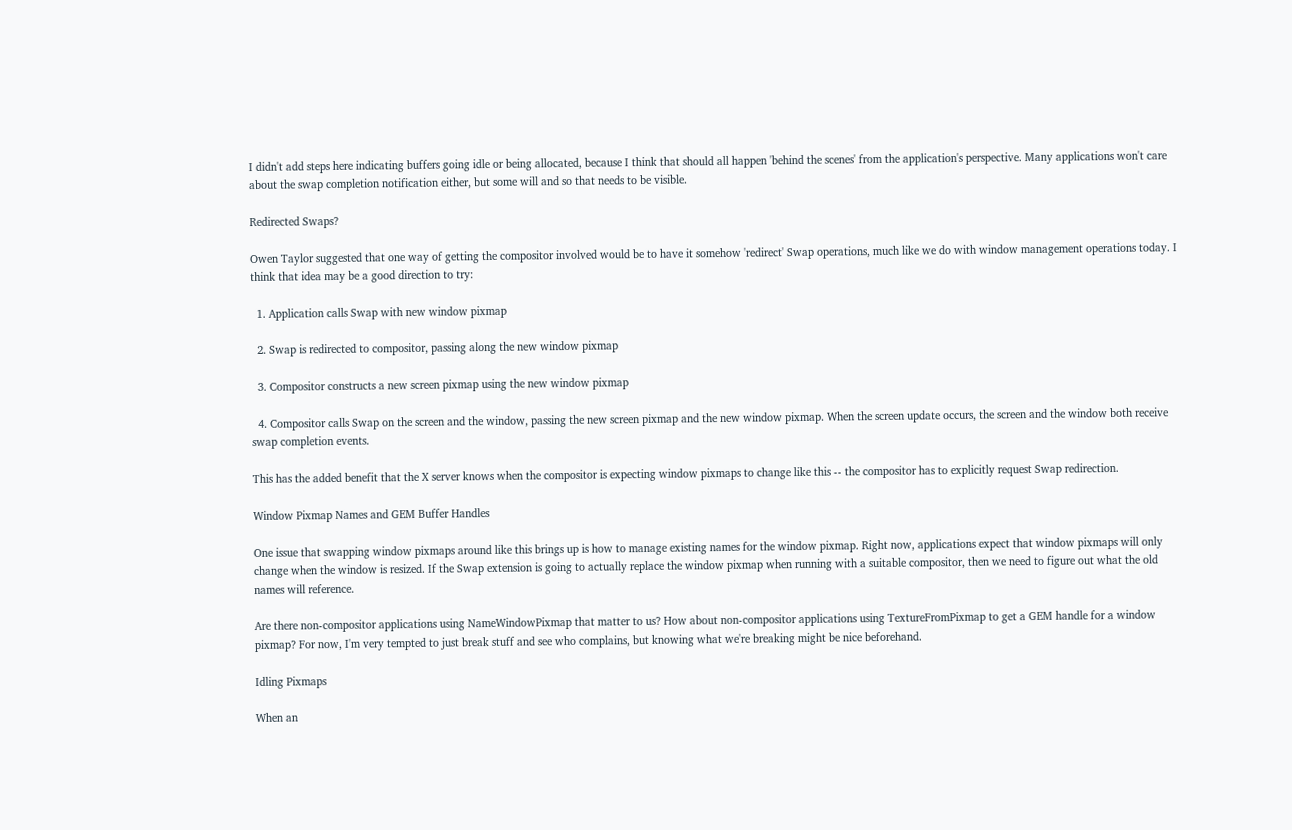I didn't add steps here indicating buffers going idle or being allocated, because I think that should all happen 'behind the scenes' from the application's perspective. Many applications won't care about the swap completion notification either, but some will and so that needs to be visible.

Redirected Swaps?

Owen Taylor suggested that one way of getting the compositor involved would be to have it somehow 'redirect' Swap operations, much like we do with window management operations today. I think that idea may be a good direction to try:

  1. Application calls Swap with new window pixmap

  2. Swap is redirected to compositor, passing along the new window pixmap

  3. Compositor constructs a new screen pixmap using the new window pixmap

  4. Compositor calls Swap on the screen and the window, passing the new screen pixmap and the new window pixmap. When the screen update occurs, the screen and the window both receive swap completion events.

This has the added benefit that the X server knows when the compositor is expecting window pixmaps to change like this -- the compositor has to explicitly request Swap redirection.

Window Pixmap Names and GEM Buffer Handles

One issue that swapping window pixmaps around like this brings up is how to manage existing names for the window pixmap. Right now, applications expect that window pixmaps will only change when the window is resized. If the Swap extension is going to actually replace the window pixmap when running with a suitable compositor, then we need to figure out what the old names will reference.

Are there non-compositor applications using NameWindowPixmap that matter to us? How about non-compositor applications using TextureFromPixmap to get a GEM handle for a window pixmap? For now, I'm very tempted to just break stuff and see who complains, but knowing what we're breaking might be nice beforehand.

Idling Pixmaps

When an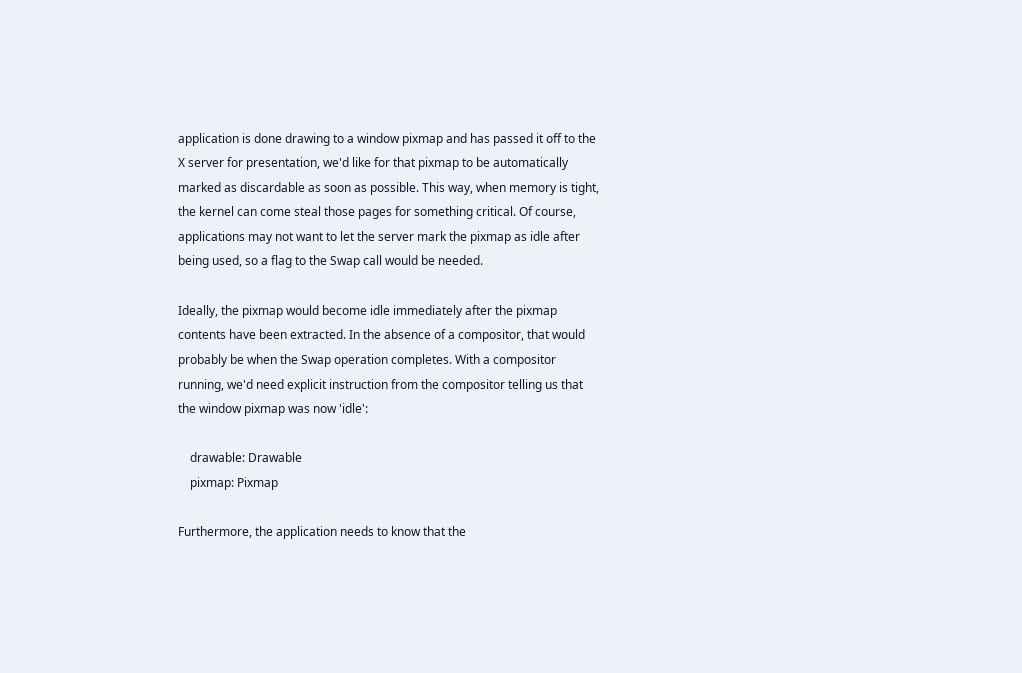application is done drawing to a window pixmap and has passed it off to the X server for presentation, we'd like for that pixmap to be automatically marked as discardable as soon as possible. This way, when memory is tight, the kernel can come steal those pages for something critical. Of course, applications may not want to let the server mark the pixmap as idle after being used, so a flag to the Swap call would be needed.

Ideally, the pixmap would become idle immediately after the pixmap contents have been extracted. In the absence of a compositor, that would probably be when the Swap operation completes. With a compositor running, we'd need explicit instruction from the compositor telling us that the window pixmap was now 'idle':

    drawable: Drawable
    pixmap: Pixmap

Furthermore, the application needs to know that the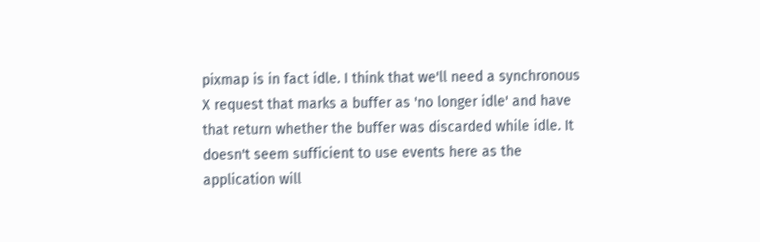pixmap is in fact idle. I think that we'll need a synchronous X request that marks a buffer as 'no longer idle' and have that return whether the buffer was discarded while idle. It doesn't seem sufficient to use events here as the application will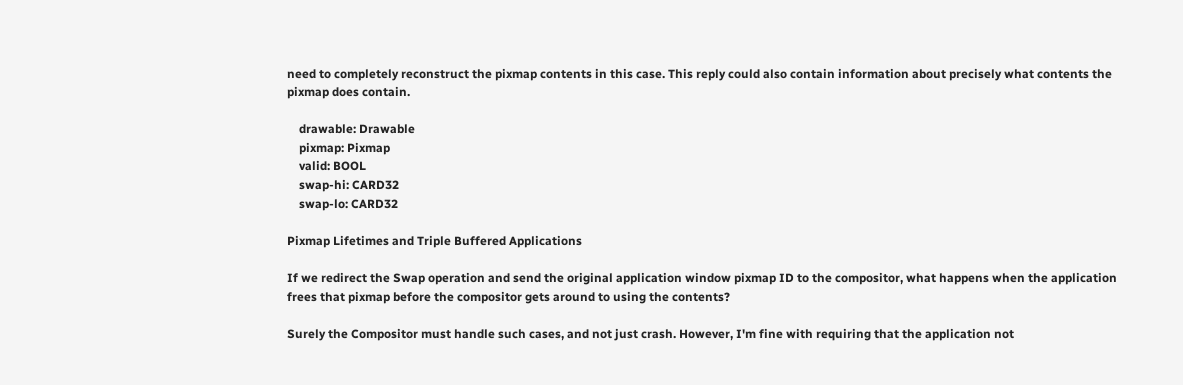need to completely reconstruct the pixmap contents in this case. This reply could also contain information about precisely what contents the pixmap does contain.

    drawable: Drawable
    pixmap: Pixmap
    valid: BOOL
    swap-hi: CARD32
    swap-lo: CARD32

Pixmap Lifetimes and Triple Buffered Applications

If we redirect the Swap operation and send the original application window pixmap ID to the compositor, what happens when the application frees that pixmap before the compositor gets around to using the contents?

Surely the Compositor must handle such cases, and not just crash. However, I'm fine with requiring that the application not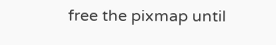free the pixmap until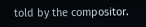told by the compositor.